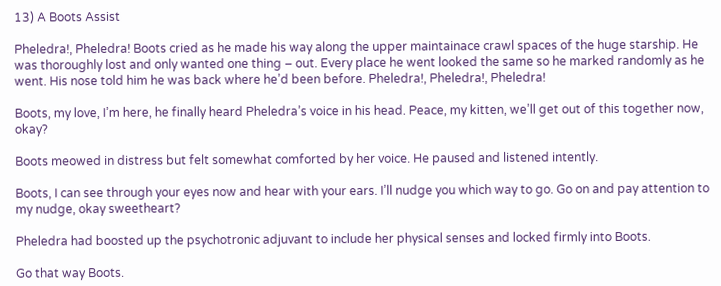13) A Boots Assist

Pheledra!, Pheledra! Boots cried as he made his way along the upper maintainace crawl spaces of the huge starship. He was thoroughly lost and only wanted one thing – out. Every place he went looked the same so he marked randomly as he went. His nose told him he was back where he’d been before. Pheledra!, Pheledra!, Pheledra!

Boots, my love, I’m here, he finally heard Pheledra’s voice in his head. Peace, my kitten, we’ll get out of this together now, okay?

Boots meowed in distress but felt somewhat comforted by her voice. He paused and listened intently.

Boots, I can see through your eyes now and hear with your ears. I’ll nudge you which way to go. Go on and pay attention to my nudge, okay sweetheart?

Pheledra had boosted up the psychotronic adjuvant to include her physical senses and locked firmly into Boots.

Go that way Boots.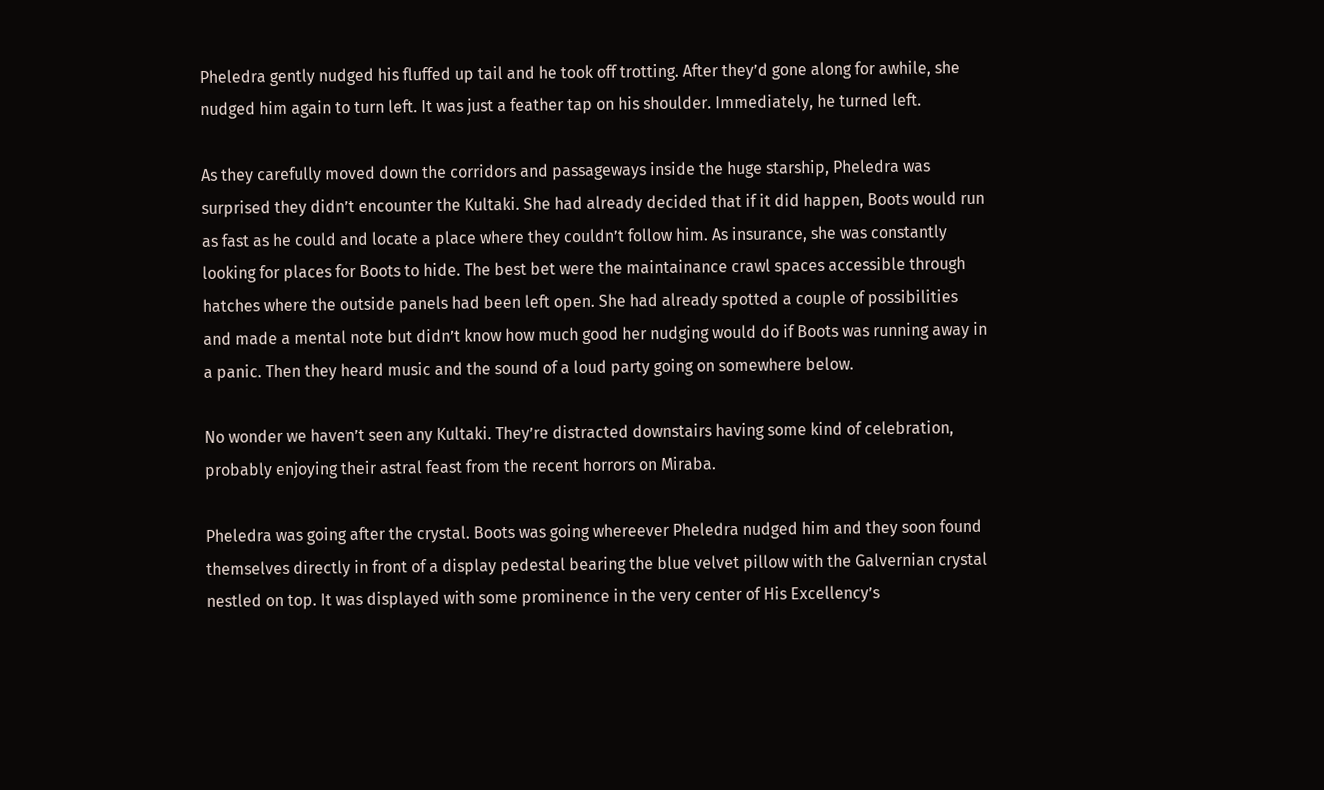Pheledra gently nudged his fluffed up tail and he took off trotting. After they’d gone along for awhile, she nudged him again to turn left. It was just a feather tap on his shoulder. Immediately, he turned left.

As they carefully moved down the corridors and passageways inside the huge starship, Pheledra was surprised they didn’t encounter the Kultaki. She had already decided that if it did happen, Boots would run as fast as he could and locate a place where they couldn’t follow him. As insurance, she was constantly looking for places for Boots to hide. The best bet were the maintainance crawl spaces accessible through hatches where the outside panels had been left open. She had already spotted a couple of possibilities and made a mental note but didn’t know how much good her nudging would do if Boots was running away in a panic. Then they heard music and the sound of a loud party going on somewhere below.

No wonder we haven’t seen any Kultaki. They’re distracted downstairs having some kind of celebration, probably enjoying their astral feast from the recent horrors on Miraba.

Pheledra was going after the crystal. Boots was going whereever Pheledra nudged him and they soon found themselves directly in front of a display pedestal bearing the blue velvet pillow with the Galvernian crystal nestled on top. It was displayed with some prominence in the very center of His Excellency’s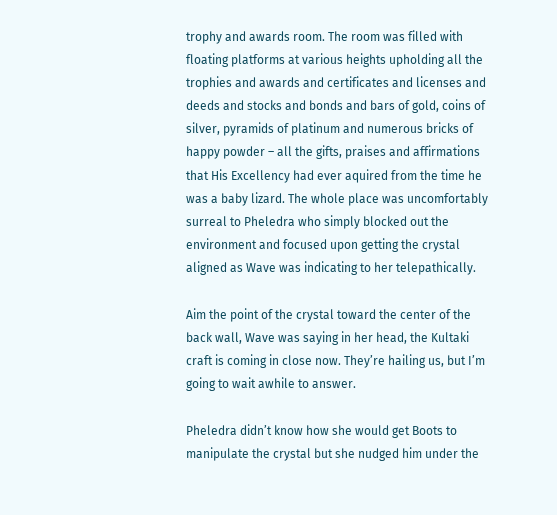trophy and awards room. The room was filled with floating platforms at various heights upholding all the trophies and awards and certificates and licenses and deeds and stocks and bonds and bars of gold, coins of silver, pyramids of platinum and numerous bricks of happy powder – all the gifts, praises and affirmations that His Excellency had ever aquired from the time he was a baby lizard. The whole place was uncomfortably surreal to Pheledra who simply blocked out the environment and focused upon getting the crystal aligned as Wave was indicating to her telepathically.

Aim the point of the crystal toward the center of the back wall, Wave was saying in her head, the Kultaki craft is coming in close now. They’re hailing us, but I’m going to wait awhile to answer.

Pheledra didn’t know how she would get Boots to manipulate the crystal but she nudged him under the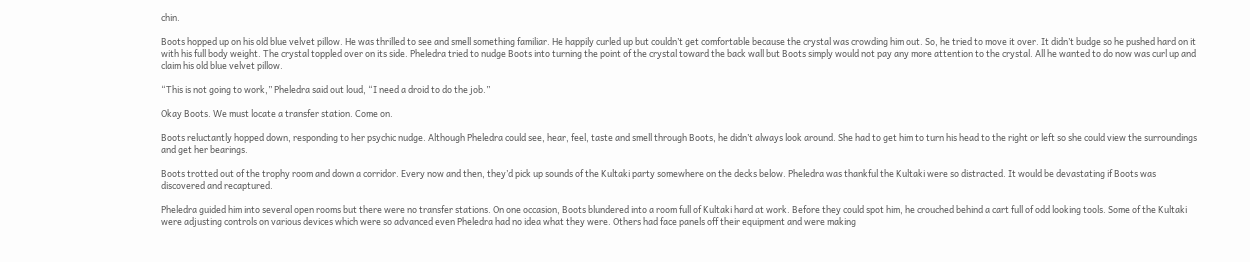chin.

Boots hopped up on his old blue velvet pillow. He was thrilled to see and smell something familiar. He happily curled up but couldn’t get comfortable because the crystal was crowding him out. So, he tried to move it over. It didn’t budge so he pushed hard on it with his full body weight. The crystal toppled over on its side. Pheledra tried to nudge Boots into turning the point of the crystal toward the back wall but Boots simply would not pay any more attention to the crystal. All he wanted to do now was curl up and claim his old blue velvet pillow.

“This is not going to work,” Pheledra said out loud, “I need a droid to do the job.”

Okay Boots. We must locate a transfer station. Come on.

Boots reluctantly hopped down, responding to her psychic nudge. Although Pheledra could see, hear, feel, taste and smell through Boots, he didn’t always look around. She had to get him to turn his head to the right or left so she could view the surroundings and get her bearings.

Boots trotted out of the trophy room and down a corridor. Every now and then, they’d pick up sounds of the Kultaki party somewhere on the decks below. Pheledra was thankful the Kultaki were so distracted. It would be devastating if Boots was discovered and recaptured.

Pheledra guided him into several open rooms but there were no transfer stations. On one occasion, Boots blundered into a room full of Kultaki hard at work. Before they could spot him, he crouched behind a cart full of odd looking tools. Some of the Kultaki were adjusting controls on various devices which were so advanced even Pheledra had no idea what they were. Others had face panels off their equipment and were making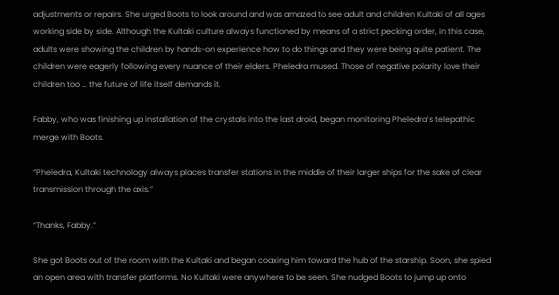adjustments or repairs. She urged Boots to look around and was amazed to see adult and children Kultaki of all ages working side by side. Although the Kultaki culture always functioned by means of a strict pecking order, in this case, adults were showing the children by hands-on experience how to do things and they were being quite patient. The children were eagerly following every nuance of their elders. Pheledra mused. Those of negative polarity love their children too … the future of life itself demands it.

Fabby, who was finishing up installation of the crystals into the last droid, began monitoring Pheledra’s telepathic merge with Boots.

“Pheledra, Kultaki technology always places transfer stations in the middle of their larger ships for the sake of clear transmission through the axis.”

“Thanks, Fabby.”

She got Boots out of the room with the Kultaki and began coaxing him toward the hub of the starship. Soon, she spied an open area with transfer platforms. No Kultaki were anywhere to be seen. She nudged Boots to jump up onto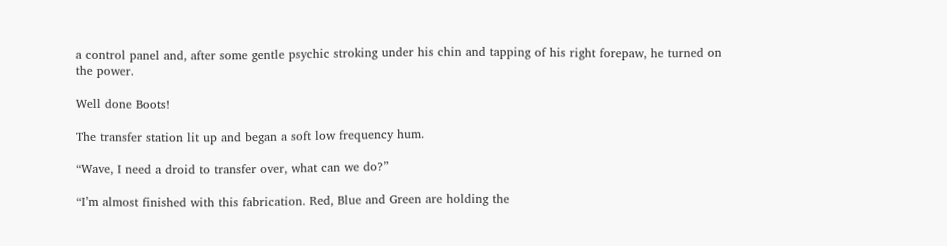a control panel and, after some gentle psychic stroking under his chin and tapping of his right forepaw, he turned on the power.

Well done Boots!

The transfer station lit up and began a soft low frequency hum.

“Wave, I need a droid to transfer over, what can we do?”

“I’m almost finished with this fabrication. Red, Blue and Green are holding the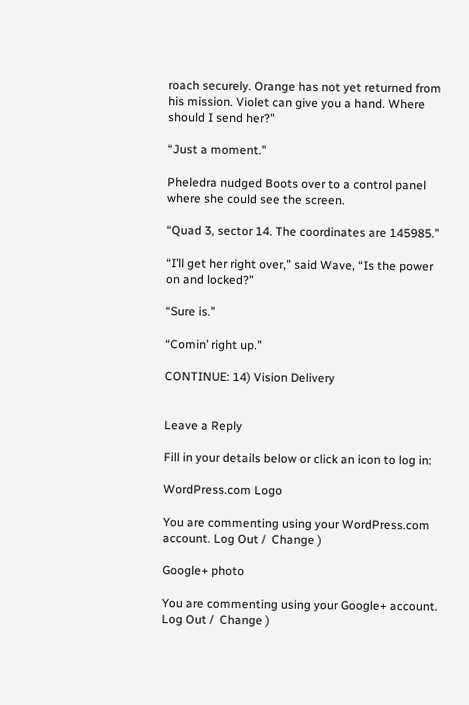roach securely. Orange has not yet returned from his mission. Violet can give you a hand. Where should I send her?”

“Just a moment.”

Pheledra nudged Boots over to a control panel where she could see the screen.

“Quad 3, sector 14. The coordinates are 145985.”

“I’ll get her right over,” said Wave, “Is the power on and locked?”

“Sure is.”

“Comin’ right up.”

CONTINUE: 14) Vision Delivery


Leave a Reply

Fill in your details below or click an icon to log in:

WordPress.com Logo

You are commenting using your WordPress.com account. Log Out /  Change )

Google+ photo

You are commenting using your Google+ account. Log Out /  Change )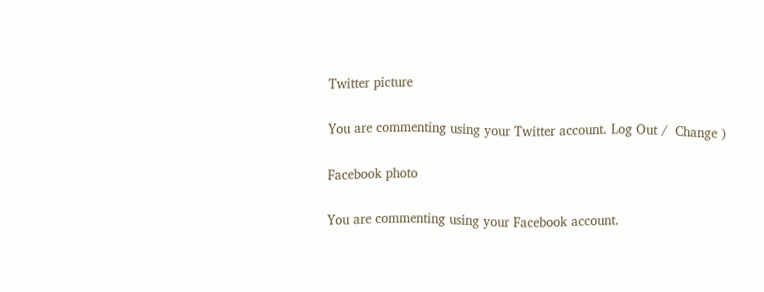Twitter picture

You are commenting using your Twitter account. Log Out /  Change )

Facebook photo

You are commenting using your Facebook account.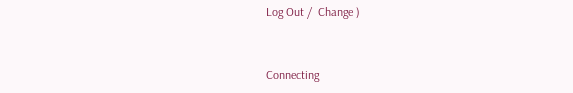Log Out /  Change )


Connecting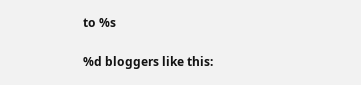to %s

%d bloggers like this: